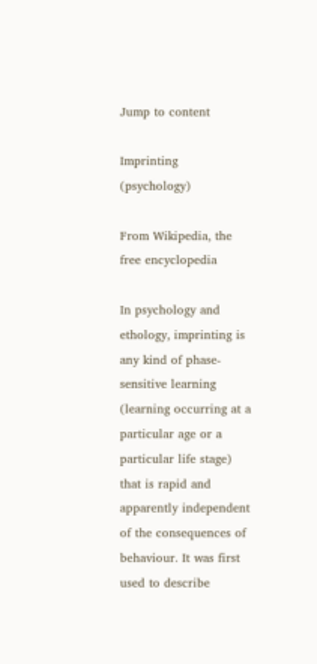Jump to content

Imprinting (psychology)

From Wikipedia, the free encyclopedia

In psychology and ethology, imprinting is any kind of phase-sensitive learning (learning occurring at a particular age or a particular life stage) that is rapid and apparently independent of the consequences of behaviour. It was first used to describe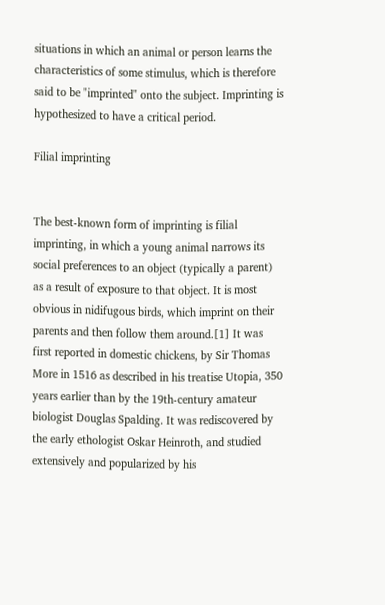situations in which an animal or person learns the characteristics of some stimulus, which is therefore said to be "imprinted" onto the subject. Imprinting is hypothesized to have a critical period.

Filial imprinting


The best-known form of imprinting is filial imprinting, in which a young animal narrows its social preferences to an object (typically a parent) as a result of exposure to that object. It is most obvious in nidifugous birds, which imprint on their parents and then follow them around.[1] It was first reported in domestic chickens, by Sir Thomas More in 1516 as described in his treatise Utopia, 350 years earlier than by the 19th-century amateur biologist Douglas Spalding. It was rediscovered by the early ethologist Oskar Heinroth, and studied extensively and popularized by his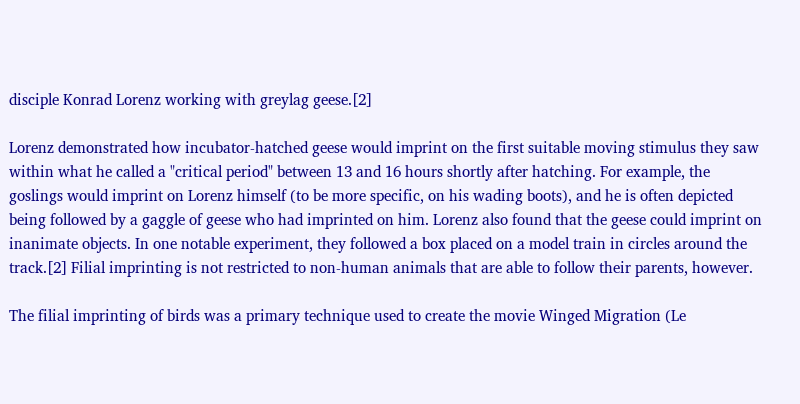disciple Konrad Lorenz working with greylag geese.[2]

Lorenz demonstrated how incubator-hatched geese would imprint on the first suitable moving stimulus they saw within what he called a "critical period" between 13 and 16 hours shortly after hatching. For example, the goslings would imprint on Lorenz himself (to be more specific, on his wading boots), and he is often depicted being followed by a gaggle of geese who had imprinted on him. Lorenz also found that the geese could imprint on inanimate objects. In one notable experiment, they followed a box placed on a model train in circles around the track.[2] Filial imprinting is not restricted to non-human animals that are able to follow their parents, however.

The filial imprinting of birds was a primary technique used to create the movie Winged Migration (Le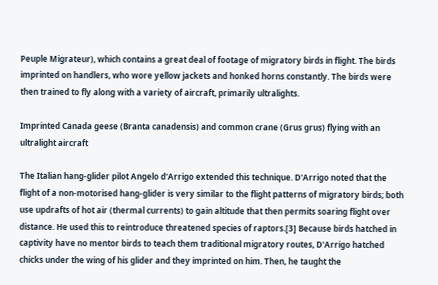Peuple Migrateur), which contains a great deal of footage of migratory birds in flight. The birds imprinted on handlers, who wore yellow jackets and honked horns constantly. The birds were then trained to fly along with a variety of aircraft, primarily ultralights.

Imprinted Canada geese (Branta canadensis) and common crane (Grus grus) flying with an ultralight aircraft

The Italian hang-glider pilot Angelo d'Arrigo extended this technique. D'Arrigo noted that the flight of a non-motorised hang-glider is very similar to the flight patterns of migratory birds; both use updrafts of hot air (thermal currents) to gain altitude that then permits soaring flight over distance. He used this to reintroduce threatened species of raptors.[3] Because birds hatched in captivity have no mentor birds to teach them traditional migratory routes, D'Arrigo hatched chicks under the wing of his glider and they imprinted on him. Then, he taught the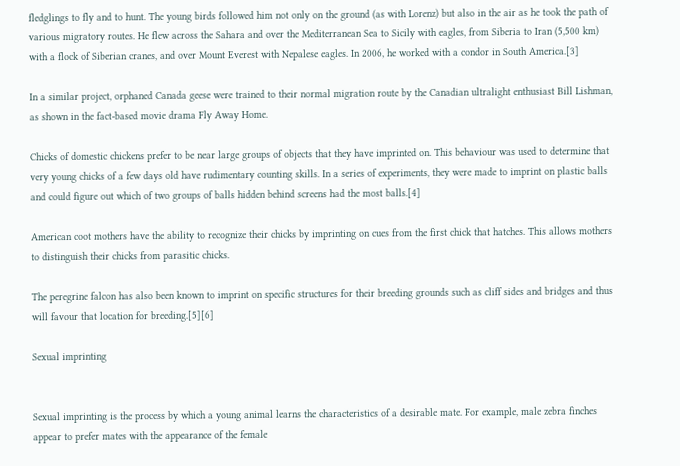fledglings to fly and to hunt. The young birds followed him not only on the ground (as with Lorenz) but also in the air as he took the path of various migratory routes. He flew across the Sahara and over the Mediterranean Sea to Sicily with eagles, from Siberia to Iran (5,500 km) with a flock of Siberian cranes, and over Mount Everest with Nepalese eagles. In 2006, he worked with a condor in South America.[3]

In a similar project, orphaned Canada geese were trained to their normal migration route by the Canadian ultralight enthusiast Bill Lishman, as shown in the fact-based movie drama Fly Away Home.

Chicks of domestic chickens prefer to be near large groups of objects that they have imprinted on. This behaviour was used to determine that very young chicks of a few days old have rudimentary counting skills. In a series of experiments, they were made to imprint on plastic balls and could figure out which of two groups of balls hidden behind screens had the most balls.[4]

American coot mothers have the ability to recognize their chicks by imprinting on cues from the first chick that hatches. This allows mothers to distinguish their chicks from parasitic chicks.

The peregrine falcon has also been known to imprint on specific structures for their breeding grounds such as cliff sides and bridges and thus will favour that location for breeding.[5][6]

Sexual imprinting


Sexual imprinting is the process by which a young animal learns the characteristics of a desirable mate. For example, male zebra finches appear to prefer mates with the appearance of the female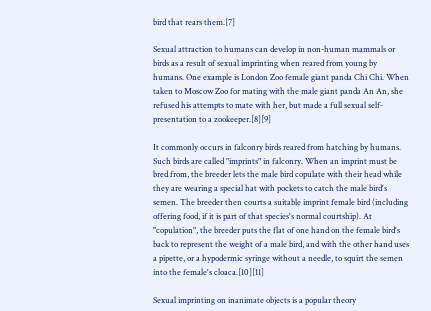bird that rears them.[7]

Sexual attraction to humans can develop in non-human mammals or birds as a result of sexual imprinting when reared from young by humans. One example is London Zoo female giant panda Chi Chi. When taken to Moscow Zoo for mating with the male giant panda An An, she refused his attempts to mate with her, but made a full sexual self-presentation to a zookeeper.[8][9]

It commonly occurs in falconry birds reared from hatching by humans. Such birds are called "imprints" in falconry. When an imprint must be bred from, the breeder lets the male bird copulate with their head while they are wearing a special hat with pockets to catch the male bird's semen. The breeder then courts a suitable imprint female bird (including offering food, if it is part of that species's normal courtship). At "copulation", the breeder puts the flat of one hand on the female bird's back to represent the weight of a male bird, and with the other hand uses a pipette, or a hypodermic syringe without a needle, to squirt the semen into the female's cloaca.[10][11]

Sexual imprinting on inanimate objects is a popular theory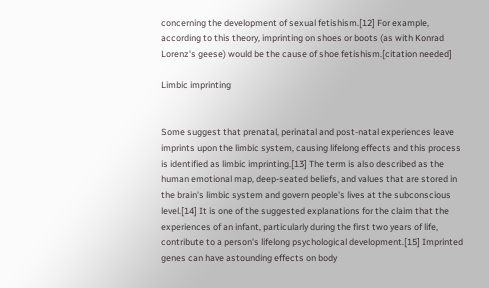concerning the development of sexual fetishism.[12] For example, according to this theory, imprinting on shoes or boots (as with Konrad Lorenz's geese) would be the cause of shoe fetishism.[citation needed]

Limbic imprinting


Some suggest that prenatal, perinatal and post-natal experiences leave imprints upon the limbic system, causing lifelong effects and this process is identified as limbic imprinting.[13] The term is also described as the human emotional map, deep-seated beliefs, and values that are stored in the brain's limbic system and govern people's lives at the subconscious level.[14] It is one of the suggested explanations for the claim that the experiences of an infant, particularly during the first two years of life, contribute to a person's lifelong psychological development.[15] Imprinted genes can have astounding effects on body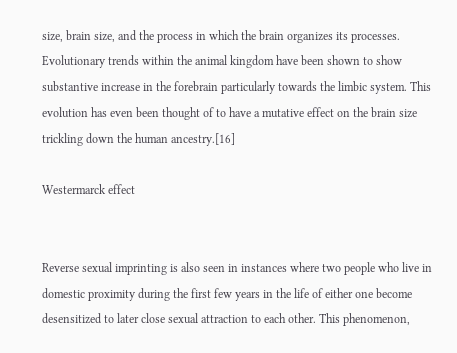size, brain size, and the process in which the brain organizes its processes. Evolutionary trends within the animal kingdom have been shown to show substantive increase in the forebrain particularly towards the limbic system. This evolution has even been thought of to have a mutative effect on the brain size trickling down the human ancestry.[16]

Westermarck effect


Reverse sexual imprinting is also seen in instances where two people who live in domestic proximity during the first few years in the life of either one become desensitized to later close sexual attraction to each other. This phenomenon,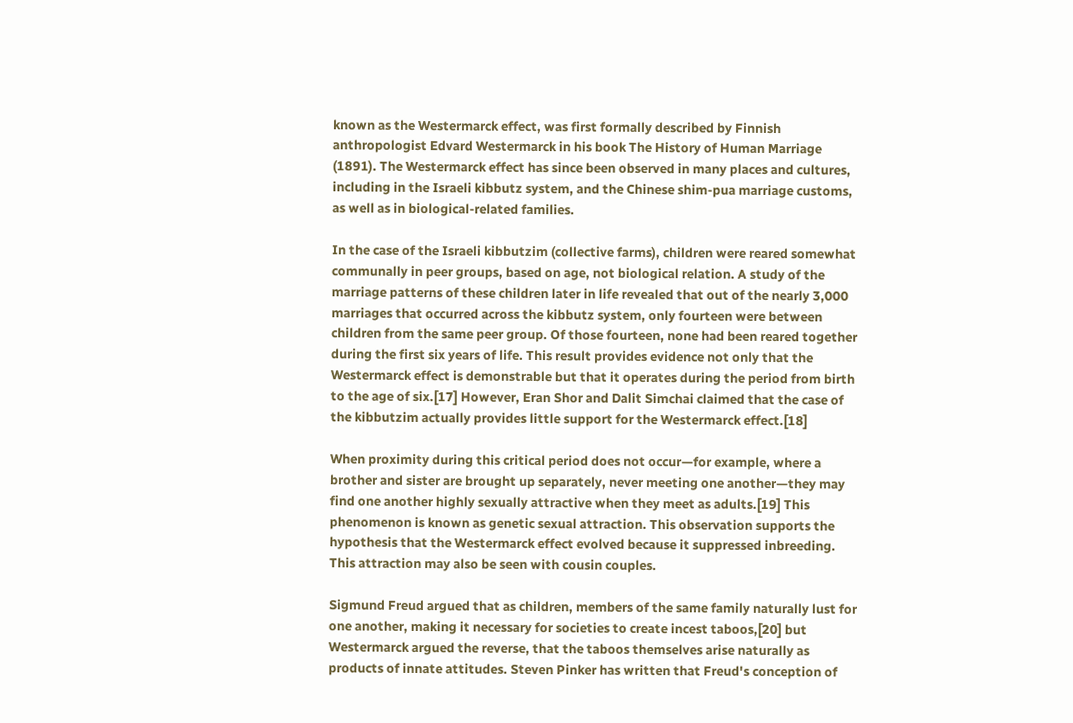known as the Westermarck effect, was first formally described by Finnish anthropologist Edvard Westermarck in his book The History of Human Marriage (1891). The Westermarck effect has since been observed in many places and cultures, including in the Israeli kibbutz system, and the Chinese shim-pua marriage customs, as well as in biological-related families.

In the case of the Israeli kibbutzim (collective farms), children were reared somewhat communally in peer groups, based on age, not biological relation. A study of the marriage patterns of these children later in life revealed that out of the nearly 3,000 marriages that occurred across the kibbutz system, only fourteen were between children from the same peer group. Of those fourteen, none had been reared together during the first six years of life. This result provides evidence not only that the Westermarck effect is demonstrable but that it operates during the period from birth to the age of six.[17] However, Eran Shor and Dalit Simchai claimed that the case of the kibbutzim actually provides little support for the Westermarck effect.[18]

When proximity during this critical period does not occur—for example, where a brother and sister are brought up separately, never meeting one another—they may find one another highly sexually attractive when they meet as adults.[19] This phenomenon is known as genetic sexual attraction. This observation supports the hypothesis that the Westermarck effect evolved because it suppressed inbreeding. This attraction may also be seen with cousin couples.

Sigmund Freud argued that as children, members of the same family naturally lust for one another, making it necessary for societies to create incest taboos,[20] but Westermarck argued the reverse, that the taboos themselves arise naturally as products of innate attitudes. Steven Pinker has written that Freud's conception of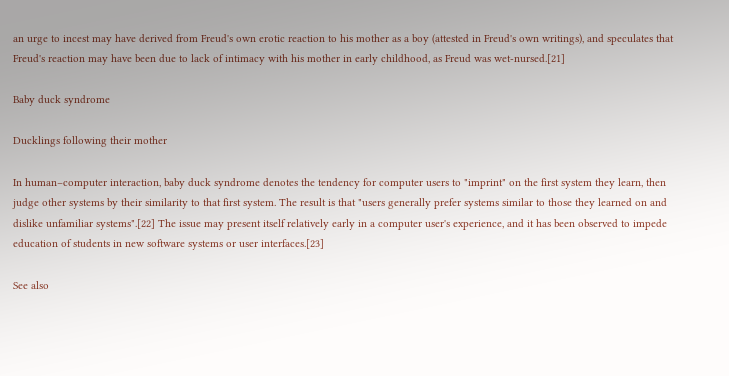an urge to incest may have derived from Freud's own erotic reaction to his mother as a boy (attested in Freud's own writings), and speculates that Freud's reaction may have been due to lack of intimacy with his mother in early childhood, as Freud was wet-nursed.[21]

Baby duck syndrome

Ducklings following their mother

In human–computer interaction, baby duck syndrome denotes the tendency for computer users to "imprint" on the first system they learn, then judge other systems by their similarity to that first system. The result is that "users generally prefer systems similar to those they learned on and dislike unfamiliar systems".[22] The issue may present itself relatively early in a computer user's experience, and it has been observed to impede education of students in new software systems or user interfaces.[23]

See also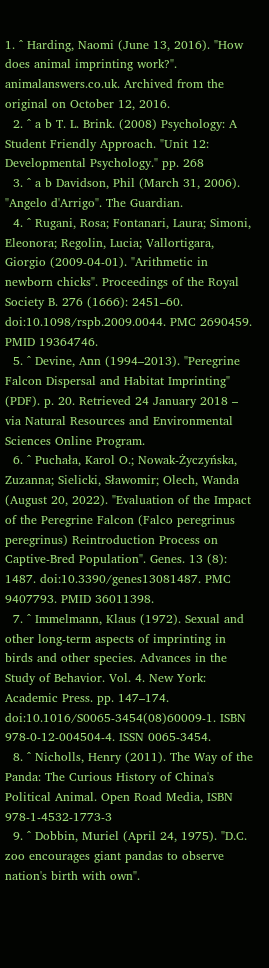1. ^ Harding, Naomi (June 13, 2016). "How does animal imprinting work?". animalanswers.co.uk. Archived from the original on October 12, 2016.
  2. ^ a b T. L. Brink. (2008) Psychology: A Student Friendly Approach. "Unit 12: Developmental Psychology." pp. 268
  3. ^ a b Davidson, Phil (March 31, 2006). "Angelo d'Arrigo". The Guardian.
  4. ^ Rugani, Rosa; Fontanari, Laura; Simoni, Eleonora; Regolin, Lucia; Vallortigara, Giorgio (2009-04-01). "Arithmetic in newborn chicks". Proceedings of the Royal Society B. 276 (1666): 2451–60. doi:10.1098/rspb.2009.0044. PMC 2690459. PMID 19364746.
  5. ^ Devine, Ann (1994–2013). "Peregrine Falcon Dispersal and Habitat Imprinting" (PDF). p. 20. Retrieved 24 January 2018 – via Natural Resources and Environmental Sciences Online Program.
  6. ^ Puchała, Karol O.; Nowak-Życzyńska, Zuzanna; Sielicki, Sławomir; Olech, Wanda (August 20, 2022). "Evaluation of the Impact of the Peregrine Falcon (Falco peregrinus peregrinus) Reintroduction Process on Captive-Bred Population". Genes. 13 (8): 1487. doi:10.3390/genes13081487. PMC 9407793. PMID 36011398.
  7. ^ Immelmann, Klaus (1972). Sexual and other long-term aspects of imprinting in birds and other species. Advances in the Study of Behavior. Vol. 4. New York: Academic Press. pp. 147–174. doi:10.1016/S0065-3454(08)60009-1. ISBN 978-0-12-004504-4. ISSN 0065-3454.
  8. ^ Nicholls, Henry (2011). The Way of the Panda: The Curious History of China's Political Animal. Open Road Media, ISBN 978-1-4532-1773-3
  9. ^ Dobbin, Muriel (April 24, 1975). "D.C. zoo encourages giant pandas to observe nation's birth with own".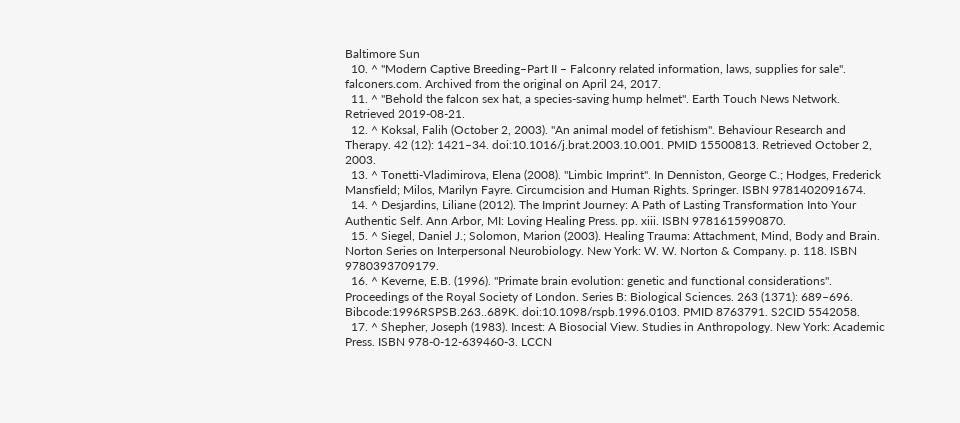Baltimore Sun
  10. ^ "Modern Captive Breeding–Part II – Falconry related information, laws, supplies for sale". falconers.com. Archived from the original on April 24, 2017.
  11. ^ "Behold the falcon sex hat, a species-saving hump helmet". Earth Touch News Network. Retrieved 2019-08-21.
  12. ^ Koksal, Falih (October 2, 2003). "An animal model of fetishism". Behaviour Research and Therapy. 42 (12): 1421–34. doi:10.1016/j.brat.2003.10.001. PMID 15500813. Retrieved October 2, 2003.
  13. ^ Tonetti-Vladimirova, Elena (2008). "Limbic Imprint". In Denniston, George C.; Hodges, Frederick Mansfield; Milos, Marilyn Fayre. Circumcision and Human Rights. Springer. ISBN 9781402091674.
  14. ^ Desjardins, Liliane (2012). The Imprint Journey: A Path of Lasting Transformation Into Your Authentic Self. Ann Arbor, MI: Loving Healing Press. pp. xiii. ISBN 9781615990870.
  15. ^ Siegel, Daniel J.; Solomon, Marion (2003). Healing Trauma: Attachment, Mind, Body and Brain. Norton Series on Interpersonal Neurobiology. New York: W. W. Norton & Company. p. 118. ISBN 9780393709179.
  16. ^ Keverne, E.B. (1996). "Primate brain evolution: genetic and functional considerations". Proceedings of the Royal Society of London. Series B: Biological Sciences. 263 (1371): 689–696. Bibcode:1996RSPSB.263..689K. doi:10.1098/rspb.1996.0103. PMID 8763791. S2CID 5542058.
  17. ^ Shepher, Joseph (1983). Incest: A Biosocial View. Studies in Anthropology. New York: Academic Press. ISBN 978-0-12-639460-3. LCCN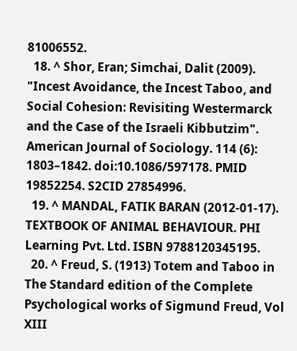81006552.
  18. ^ Shor, Eran; Simchai, Dalit (2009). "Incest Avoidance, the Incest Taboo, and Social Cohesion: Revisiting Westermarck and the Case of the Israeli Kibbutzim". American Journal of Sociology. 114 (6): 1803–1842. doi:10.1086/597178. PMID 19852254. S2CID 27854996.
  19. ^ MANDAL, FATIK BARAN (2012-01-17). TEXTBOOK OF ANIMAL BEHAVIOUR. PHI Learning Pvt. Ltd. ISBN 9788120345195.
  20. ^ Freud, S. (1913) Totem and Taboo in The Standard edition of the Complete Psychological works of Sigmund Freud, Vol XIII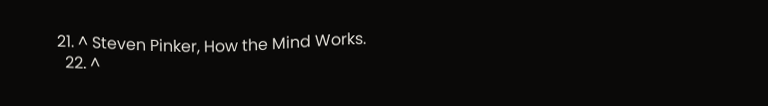21. ^ Steven Pinker, How the Mind Works.
  22. ^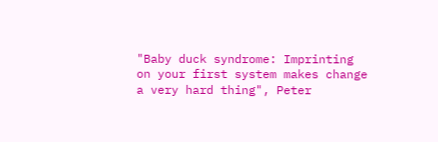"Baby duck syndrome: Imprinting on your first system makes change a very hard thing", Peter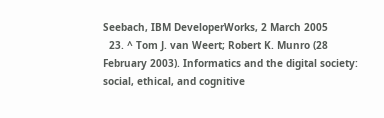Seebach, IBM DeveloperWorks, 2 March 2005
  23. ^ Tom J. van Weert; Robert K. Munro (28 February 2003). Informatics and the digital society: social, ethical, and cognitive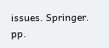issues. Springer. pp.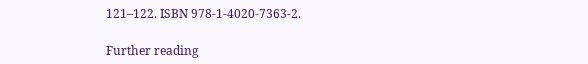121–122. ISBN 978-1-4020-7363-2.

Further reading